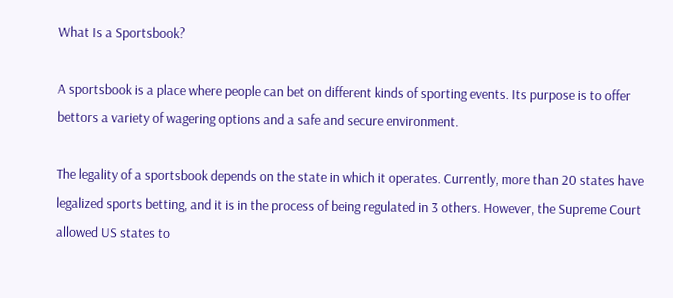What Is a Sportsbook?

A sportsbook is a place where people can bet on different kinds of sporting events. Its purpose is to offer bettors a variety of wagering options and a safe and secure environment.

The legality of a sportsbook depends on the state in which it operates. Currently, more than 20 states have legalized sports betting, and it is in the process of being regulated in 3 others. However, the Supreme Court allowed US states to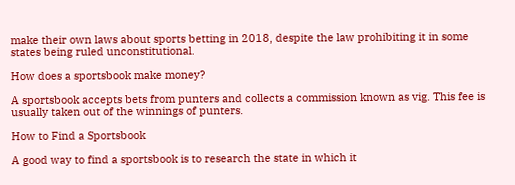make their own laws about sports betting in 2018, despite the law prohibiting it in some states being ruled unconstitutional.

How does a sportsbook make money?

A sportsbook accepts bets from punters and collects a commission known as vig. This fee is usually taken out of the winnings of punters.

How to Find a Sportsbook

A good way to find a sportsbook is to research the state in which it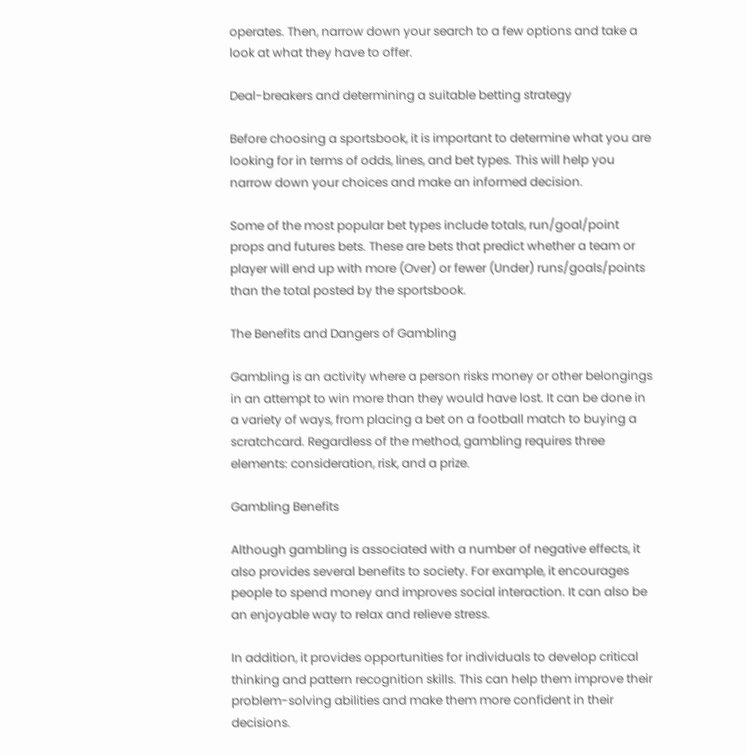operates. Then, narrow down your search to a few options and take a look at what they have to offer.

Deal-breakers and determining a suitable betting strategy

Before choosing a sportsbook, it is important to determine what you are looking for in terms of odds, lines, and bet types. This will help you narrow down your choices and make an informed decision.

Some of the most popular bet types include totals, run/goal/point props and futures bets. These are bets that predict whether a team or player will end up with more (Over) or fewer (Under) runs/goals/points than the total posted by the sportsbook.

The Benefits and Dangers of Gambling

Gambling is an activity where a person risks money or other belongings in an attempt to win more than they would have lost. It can be done in a variety of ways, from placing a bet on a football match to buying a scratchcard. Regardless of the method, gambling requires three elements: consideration, risk, and a prize.

Gambling Benefits

Although gambling is associated with a number of negative effects, it also provides several benefits to society. For example, it encourages people to spend money and improves social interaction. It can also be an enjoyable way to relax and relieve stress.

In addition, it provides opportunities for individuals to develop critical thinking and pattern recognition skills. This can help them improve their problem-solving abilities and make them more confident in their decisions.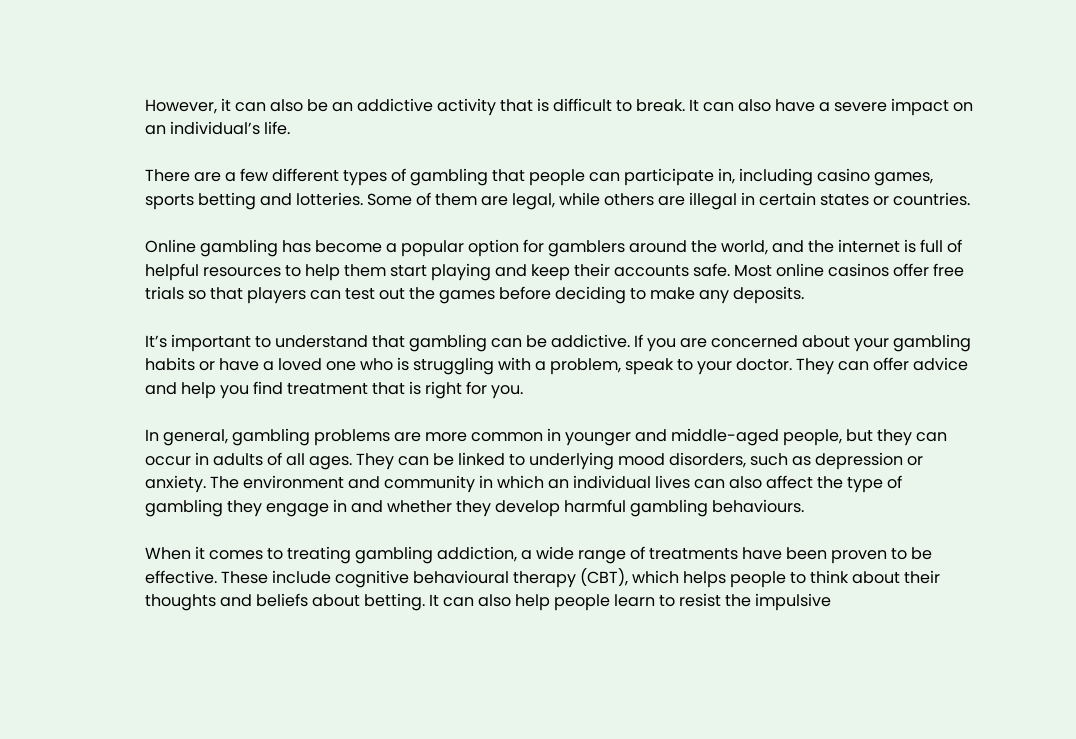However, it can also be an addictive activity that is difficult to break. It can also have a severe impact on an individual’s life.

There are a few different types of gambling that people can participate in, including casino games, sports betting and lotteries. Some of them are legal, while others are illegal in certain states or countries.

Online gambling has become a popular option for gamblers around the world, and the internet is full of helpful resources to help them start playing and keep their accounts safe. Most online casinos offer free trials so that players can test out the games before deciding to make any deposits.

It’s important to understand that gambling can be addictive. If you are concerned about your gambling habits or have a loved one who is struggling with a problem, speak to your doctor. They can offer advice and help you find treatment that is right for you.

In general, gambling problems are more common in younger and middle-aged people, but they can occur in adults of all ages. They can be linked to underlying mood disorders, such as depression or anxiety. The environment and community in which an individual lives can also affect the type of gambling they engage in and whether they develop harmful gambling behaviours.

When it comes to treating gambling addiction, a wide range of treatments have been proven to be effective. These include cognitive behavioural therapy (CBT), which helps people to think about their thoughts and beliefs about betting. It can also help people learn to resist the impulsive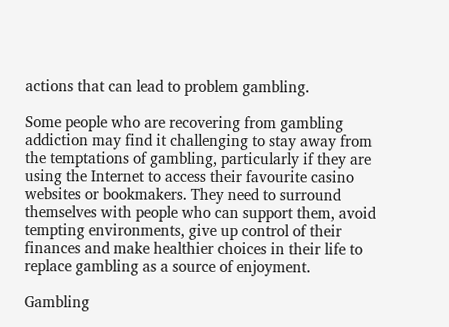actions that can lead to problem gambling.

Some people who are recovering from gambling addiction may find it challenging to stay away from the temptations of gambling, particularly if they are using the Internet to access their favourite casino websites or bookmakers. They need to surround themselves with people who can support them, avoid tempting environments, give up control of their finances and make healthier choices in their life to replace gambling as a source of enjoyment.

Gambling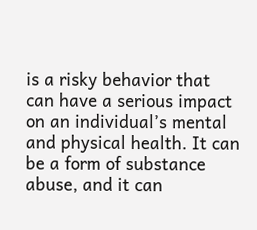is a risky behavior that can have a serious impact on an individual’s mental and physical health. It can be a form of substance abuse, and it can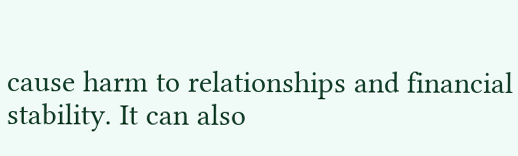cause harm to relationships and financial stability. It can also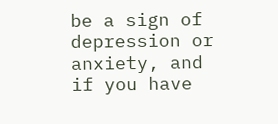be a sign of depression or anxiety, and if you have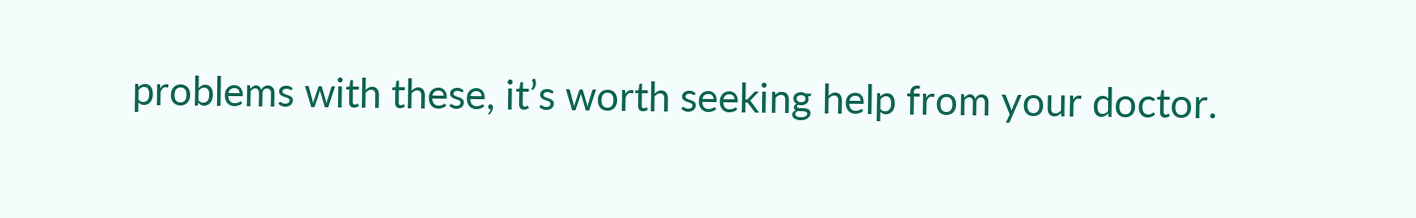problems with these, it’s worth seeking help from your doctor.